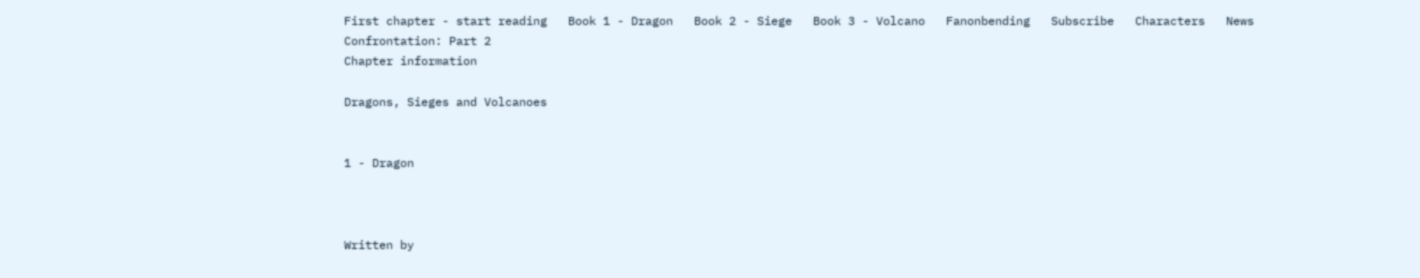First chapter - start reading   Book 1 - Dragon   Book 2 - Siege   Book 3 - Volcano   Fanonbending   Subscribe   Characters   News
Confrontation: Part 2
Chapter information

Dragons, Sieges and Volcanoes


1 - Dragon



Written by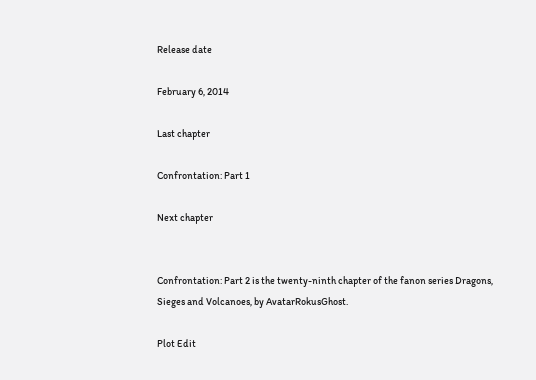Release date

February 6, 2014

Last chapter

Confrontation: Part 1

Next chapter


Confrontation: Part 2 is the twenty-ninth chapter of the fanon series Dragons, Sieges and Volcanoes, by AvatarRokusGhost.

Plot Edit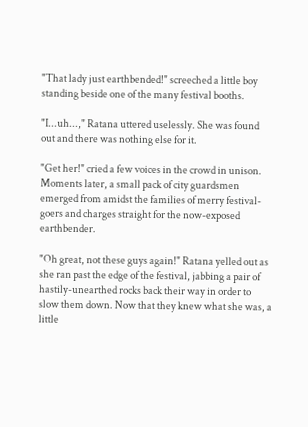"That lady just earthbended!" screeched a little boy standing beside one of the many festival booths.

"I...uh...," Ratana uttered uselessly. She was found out and there was nothing else for it.

"Get her!" cried a few voices in the crowd in unison. Moments later, a small pack of city guardsmen emerged from amidst the families of merry festival-goers and charges straight for the now-exposed earthbender.

"Oh great, not these guys again!" Ratana yelled out as she ran past the edge of the festival, jabbing a pair of hastily-unearthed rocks back their way in order to slow them down. Now that they knew what she was, a little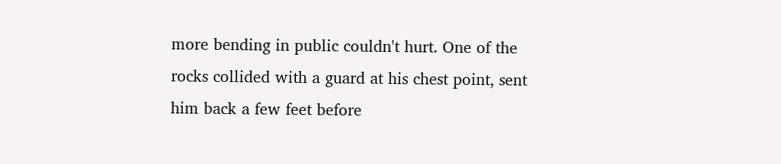more bending in public couldn't hurt. One of the rocks collided with a guard at his chest point, sent him back a few feet before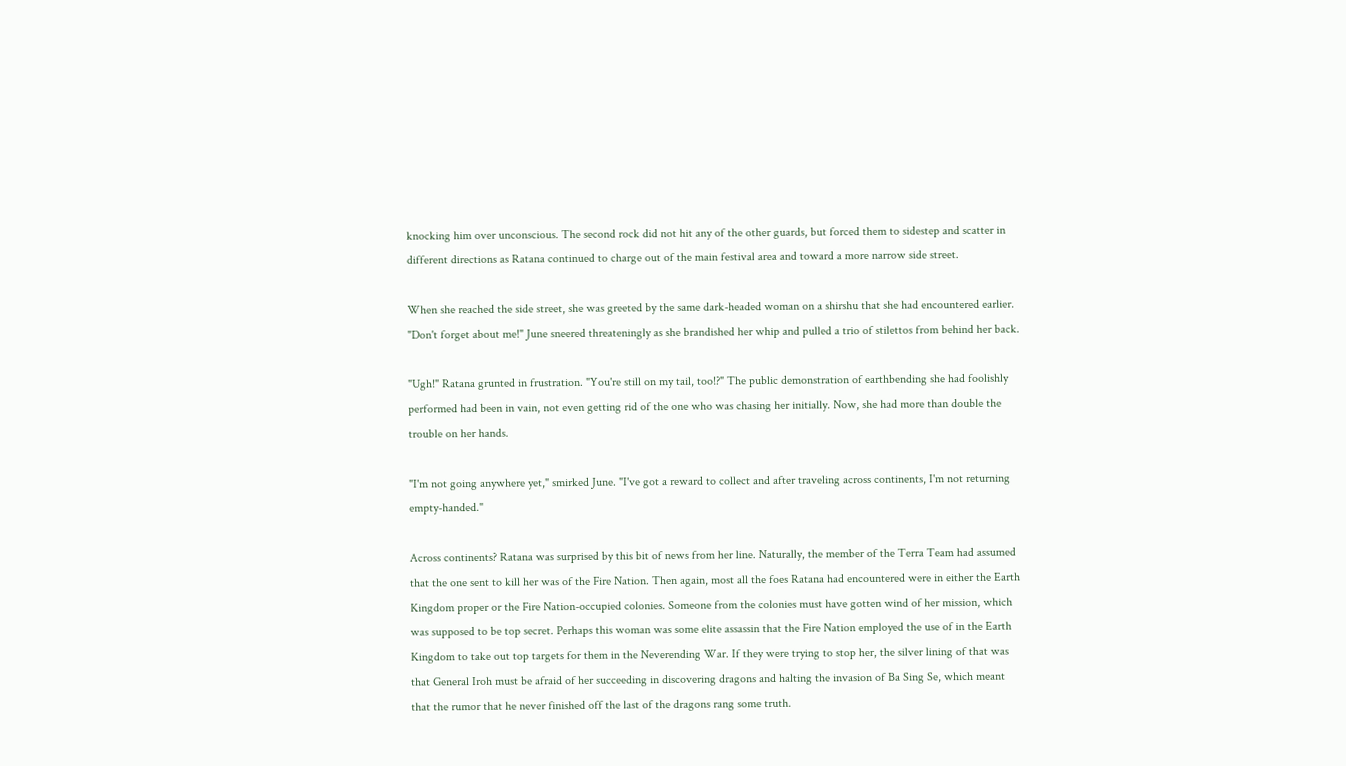knocking him over unconscious. The second rock did not hit any of the other guards, but forced them to sidestep and scatter in different directions as Ratana continued to charge out of the main festival area and toward a more narrow side street.

When she reached the side street, she was greeted by the same dark-headed woman on a shirshu that she had encountered earlier. "Don't forget about me!" June sneered threateningly as she brandished her whip and pulled a trio of stilettos from behind her back.

"Ugh!" Ratana grunted in frustration. "You're still on my tail, too!?" The public demonstration of earthbending she had foolishly performed had been in vain, not even getting rid of the one who was chasing her initially. Now, she had more than double the trouble on her hands.

"I'm not going anywhere yet," smirked June. "I've got a reward to collect and after traveling across continents, I'm not returning empty-handed."

Across continents? Ratana was surprised by this bit of news from her line. Naturally, the member of the Terra Team had assumed that the one sent to kill her was of the Fire Nation. Then again, most all the foes Ratana had encountered were in either the Earth Kingdom proper or the Fire Nation-occupied colonies. Someone from the colonies must have gotten wind of her mission, which was supposed to be top secret. Perhaps this woman was some elite assassin that the Fire Nation employed the use of in the Earth Kingdom to take out top targets for them in the Neverending War. If they were trying to stop her, the silver lining of that was that General Iroh must be afraid of her succeeding in discovering dragons and halting the invasion of Ba Sing Se, which meant that the rumor that he never finished off the last of the dragons rang some truth.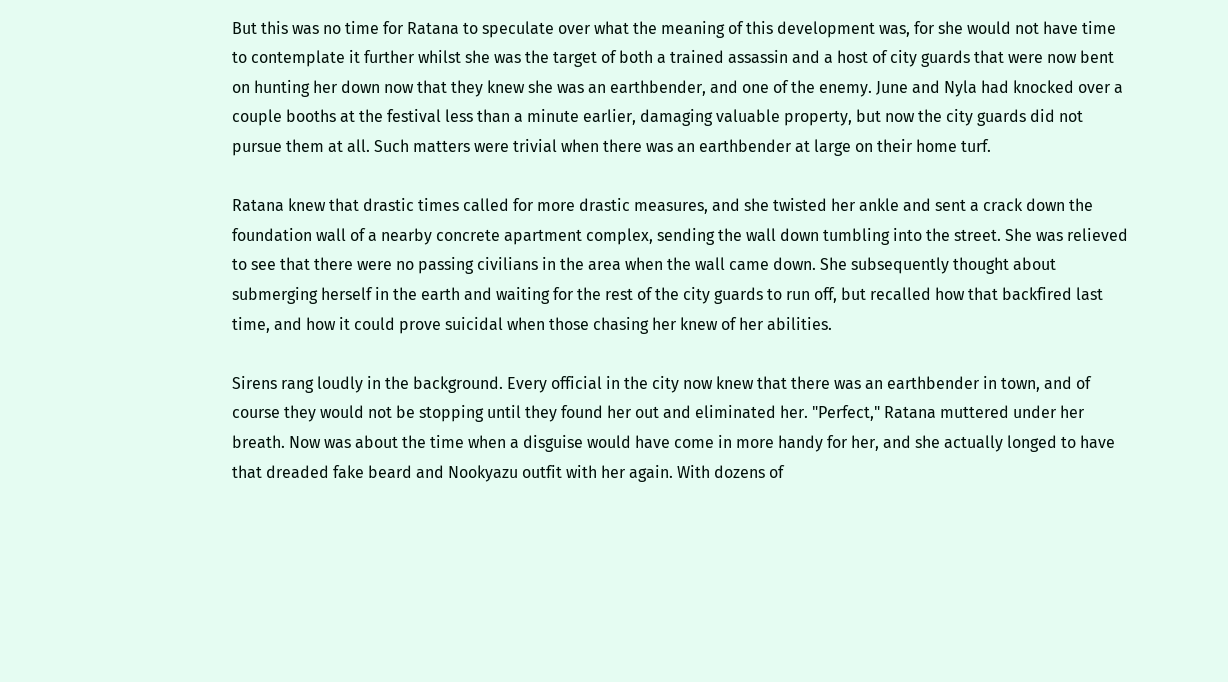But this was no time for Ratana to speculate over what the meaning of this development was, for she would not have time to contemplate it further whilst she was the target of both a trained assassin and a host of city guards that were now bent on hunting her down now that they knew she was an earthbender, and one of the enemy. June and Nyla had knocked over a couple booths at the festival less than a minute earlier, damaging valuable property, but now the city guards did not pursue them at all. Such matters were trivial when there was an earthbender at large on their home turf.

Ratana knew that drastic times called for more drastic measures, and she twisted her ankle and sent a crack down the foundation wall of a nearby concrete apartment complex, sending the wall down tumbling into the street. She was relieved to see that there were no passing civilians in the area when the wall came down. She subsequently thought about submerging herself in the earth and waiting for the rest of the city guards to run off, but recalled how that backfired last time, and how it could prove suicidal when those chasing her knew of her abilities.

Sirens rang loudly in the background. Every official in the city now knew that there was an earthbender in town, and of course they would not be stopping until they found her out and eliminated her. "Perfect," Ratana muttered under her breath. Now was about the time when a disguise would have come in more handy for her, and she actually longed to have that dreaded fake beard and Nookyazu outfit with her again. With dozens of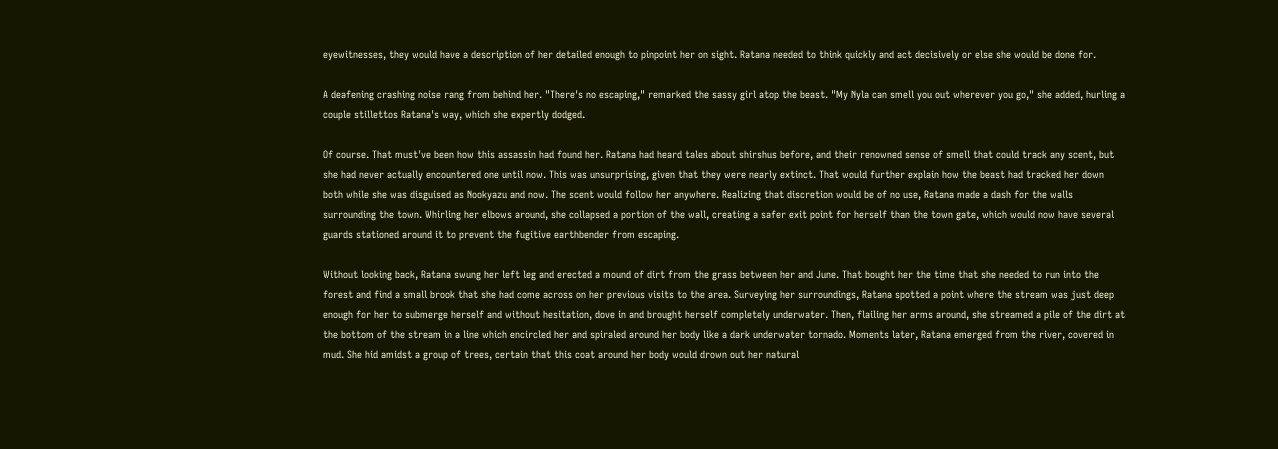eyewitnesses, they would have a description of her detailed enough to pinpoint her on sight. Ratana needed to think quickly and act decisively or else she would be done for.

A deafening crashing noise rang from behind her. "There's no escaping," remarked the sassy girl atop the beast. "My Nyla can smell you out wherever you go," she added, hurling a couple stillettos Ratana's way, which she expertly dodged.

Of course. That must've been how this assassin had found her. Ratana had heard tales about shirshus before, and their renowned sense of smell that could track any scent, but she had never actually encountered one until now. This was unsurprising, given that they were nearly extinct. That would further explain how the beast had tracked her down both while she was disguised as Nookyazu and now. The scent would follow her anywhere. Realizing that discretion would be of no use, Ratana made a dash for the walls surrounding the town. Whirling her elbows around, she collapsed a portion of the wall, creating a safer exit point for herself than the town gate, which would now have several guards stationed around it to prevent the fugitive earthbender from escaping.

Without looking back, Ratana swung her left leg and erected a mound of dirt from the grass between her and June. That bought her the time that she needed to run into the forest and find a small brook that she had come across on her previous visits to the area. Surveying her surroundings, Ratana spotted a point where the stream was just deep enough for her to submerge herself and without hesitation, dove in and brought herself completely underwater. Then, flailing her arms around, she streamed a pile of the dirt at the bottom of the stream in a line which encircled her and spiraled around her body like a dark underwater tornado. Moments later, Ratana emerged from the river, covered in mud. She hid amidst a group of trees, certain that this coat around her body would drown out her natural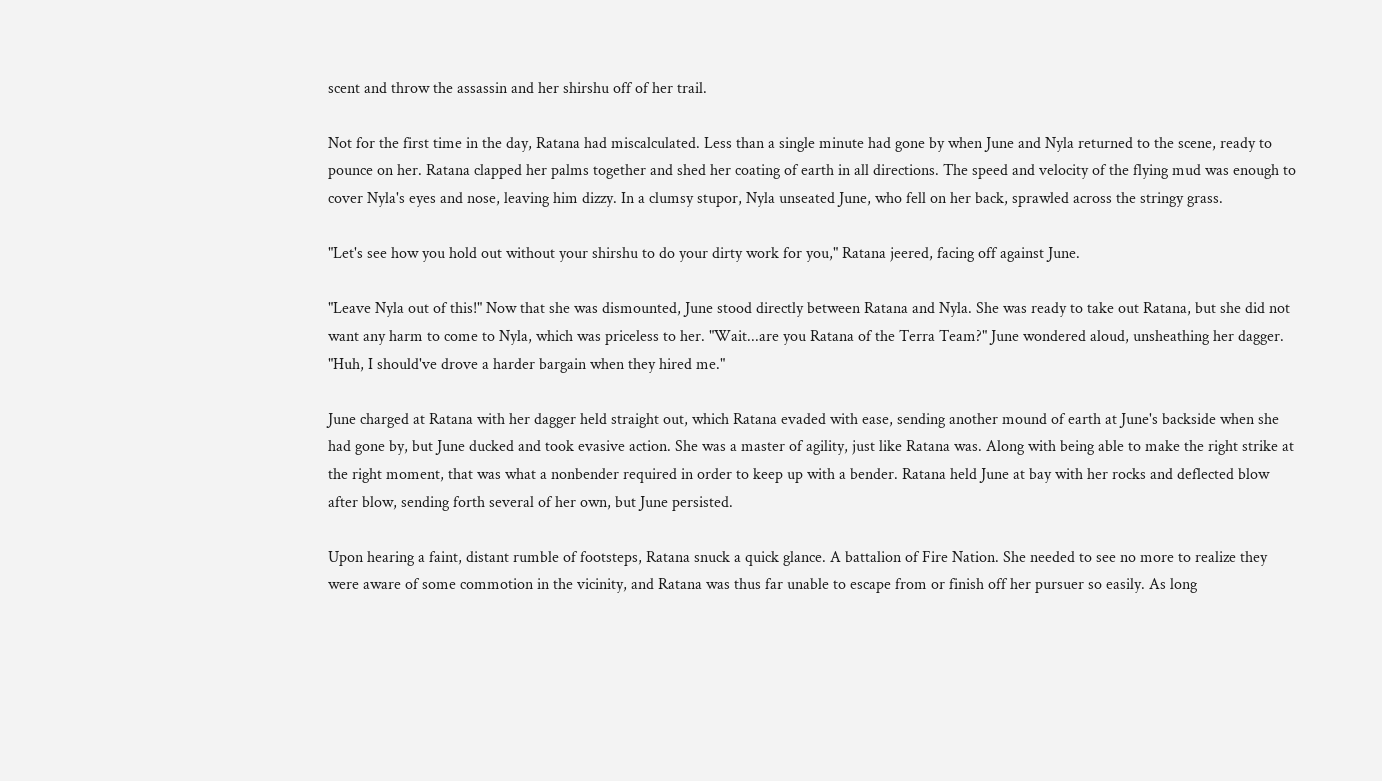scent and throw the assassin and her shirshu off of her trail.

Not for the first time in the day, Ratana had miscalculated. Less than a single minute had gone by when June and Nyla returned to the scene, ready to pounce on her. Ratana clapped her palms together and shed her coating of earth in all directions. The speed and velocity of the flying mud was enough to cover Nyla's eyes and nose, leaving him dizzy. In a clumsy stupor, Nyla unseated June, who fell on her back, sprawled across the stringy grass.

"Let's see how you hold out without your shirshu to do your dirty work for you," Ratana jeered, facing off against June.

"Leave Nyla out of this!" Now that she was dismounted, June stood directly between Ratana and Nyla. She was ready to take out Ratana, but she did not want any harm to come to Nyla, which was priceless to her. "Wait...are you Ratana of the Terra Team?" June wondered aloud, unsheathing her dagger. "Huh, I should've drove a harder bargain when they hired me."

June charged at Ratana with her dagger held straight out, which Ratana evaded with ease, sending another mound of earth at June's backside when she had gone by, but June ducked and took evasive action. She was a master of agility, just like Ratana was. Along with being able to make the right strike at the right moment, that was what a nonbender required in order to keep up with a bender. Ratana held June at bay with her rocks and deflected blow after blow, sending forth several of her own, but June persisted.

Upon hearing a faint, distant rumble of footsteps, Ratana snuck a quick glance. A battalion of Fire Nation. She needed to see no more to realize they were aware of some commotion in the vicinity, and Ratana was thus far unable to escape from or finish off her pursuer so easily. As long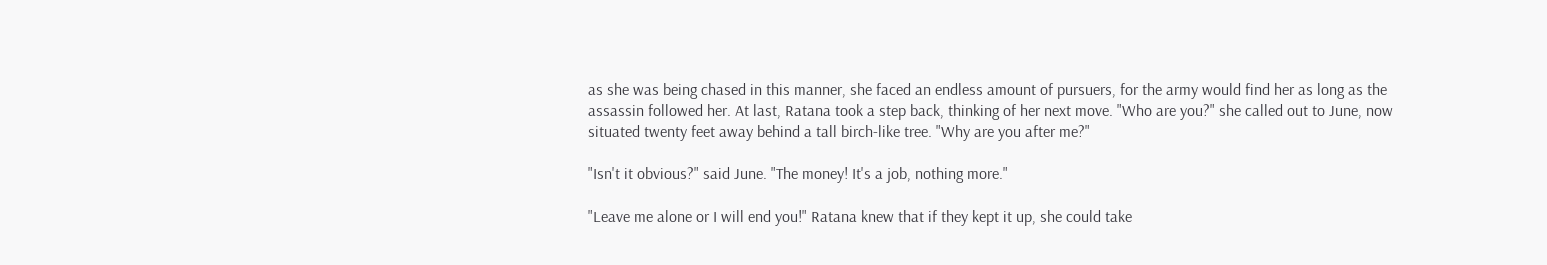as she was being chased in this manner, she faced an endless amount of pursuers, for the army would find her as long as the assassin followed her. At last, Ratana took a step back, thinking of her next move. "Who are you?" she called out to June, now situated twenty feet away behind a tall birch-like tree. "Why are you after me?"

"Isn't it obvious?" said June. "The money! It's a job, nothing more."

"Leave me alone or I will end you!" Ratana knew that if they kept it up, she could take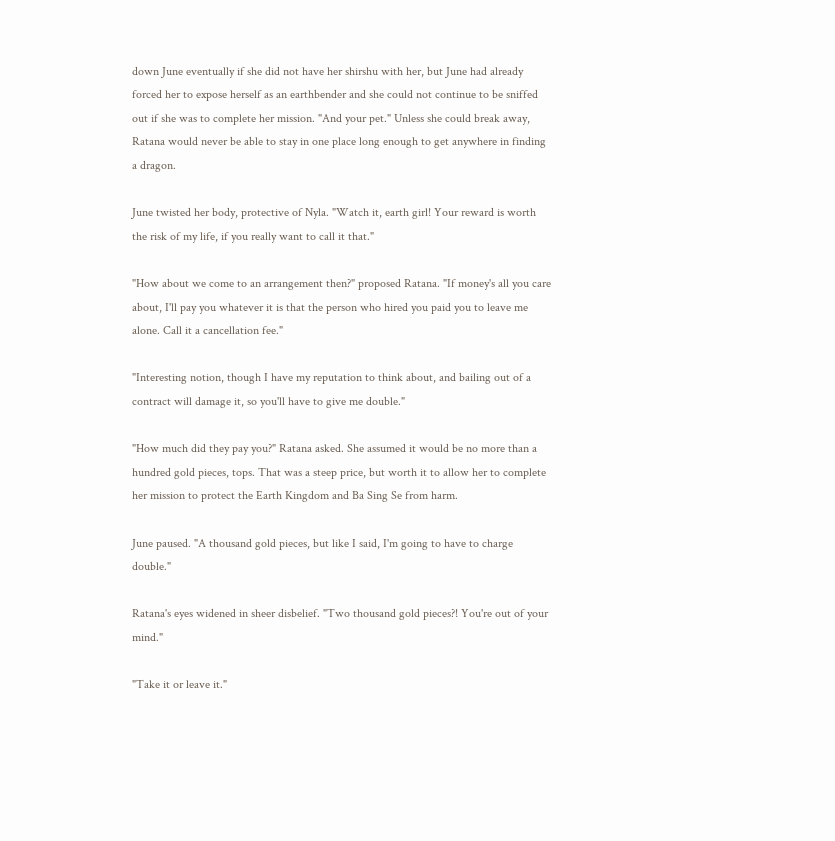down June eventually if she did not have her shirshu with her, but June had already forced her to expose herself as an earthbender and she could not continue to be sniffed out if she was to complete her mission. "And your pet." Unless she could break away, Ratana would never be able to stay in one place long enough to get anywhere in finding a dragon.

June twisted her body, protective of Nyla. "Watch it, earth girl! Your reward is worth the risk of my life, if you really want to call it that."

"How about we come to an arrangement then?" proposed Ratana. "If money's all you care about, I'll pay you whatever it is that the person who hired you paid you to leave me alone. Call it a cancellation fee."

"Interesting notion, though I have my reputation to think about, and bailing out of a contract will damage it, so you'll have to give me double."

"How much did they pay you?" Ratana asked. She assumed it would be no more than a hundred gold pieces, tops. That was a steep price, but worth it to allow her to complete her mission to protect the Earth Kingdom and Ba Sing Se from harm.

June paused. "A thousand gold pieces, but like I said, I'm going to have to charge double."

Ratana's eyes widened in sheer disbelief. "Two thousand gold pieces?! You're out of your mind."

"Take it or leave it."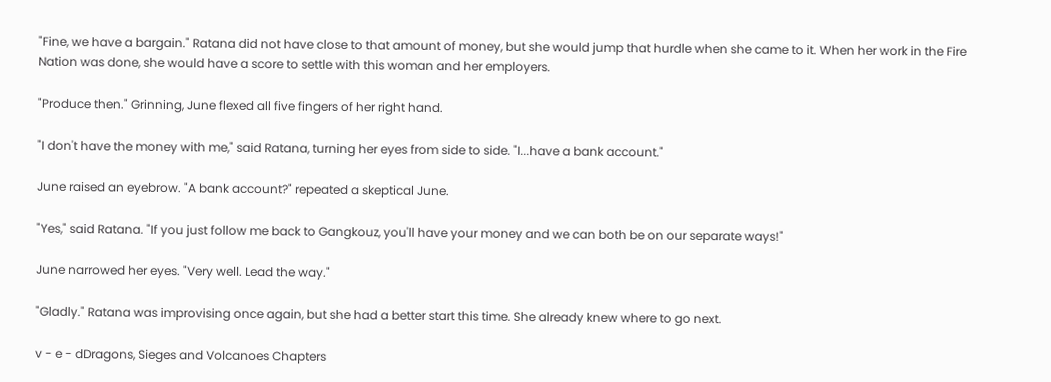"Fine, we have a bargain." Ratana did not have close to that amount of money, but she would jump that hurdle when she came to it. When her work in the Fire Nation was done, she would have a score to settle with this woman and her employers.

"Produce then." Grinning, June flexed all five fingers of her right hand.

"I don't have the money with me," said Ratana, turning her eyes from side to side. "I...have a bank account."

June raised an eyebrow. "A bank account?" repeated a skeptical June.

"Yes," said Ratana. "If you just follow me back to Gangkouz, you'll have your money and we can both be on our separate ways!"

June narrowed her eyes. "Very well. Lead the way."

"Gladly." Ratana was improvising once again, but she had a better start this time. She already knew where to go next.

v - e - dDragons, Sieges and Volcanoes Chapters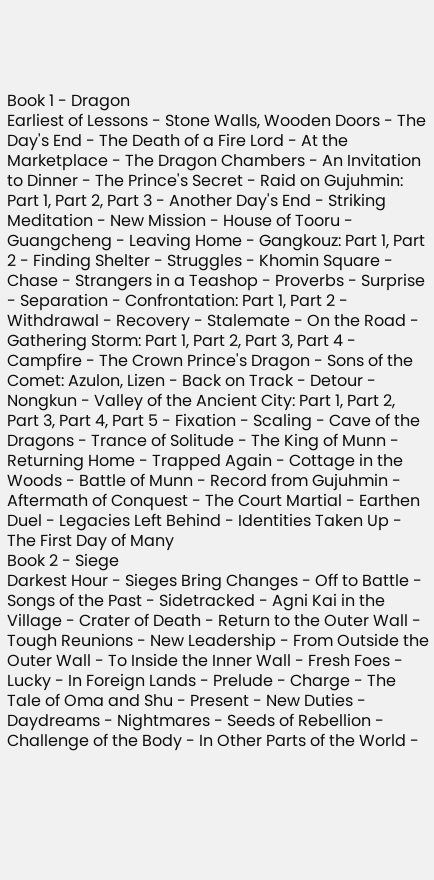Book 1 - Dragon
Earliest of Lessons - Stone Walls, Wooden Doors - The Day's End - The Death of a Fire Lord - At the Marketplace - The Dragon Chambers - An Invitation to Dinner - The Prince's Secret - Raid on Gujuhmin: Part 1, Part 2, Part 3 - Another Day's End - Striking Meditation - New Mission - House of Tooru - Guangcheng - Leaving Home - Gangkouz: Part 1, Part 2 - Finding Shelter - Struggles - Khomin Square - Chase - Strangers in a Teashop - Proverbs - Surprise - Separation - Confrontation: Part 1, Part 2 - Withdrawal - Recovery - Stalemate - On the Road - Gathering Storm: Part 1, Part 2, Part 3, Part 4 - Campfire - The Crown Prince's Dragon - Sons of the Comet: Azulon, Lizen - Back on Track - Detour - Nongkun - Valley of the Ancient City: Part 1, Part 2, Part 3, Part 4, Part 5 - Fixation - Scaling - Cave of the Dragons - Trance of Solitude - The King of Munn - Returning Home - Trapped Again - Cottage in the Woods - Battle of Munn - Record from Gujuhmin - Aftermath of Conquest - The Court Martial - Earthen Duel - Legacies Left Behind - Identities Taken Up - The First Day of Many
Book 2 - Siege
Darkest Hour - Sieges Bring Changes - Off to Battle - Songs of the Past - Sidetracked - Agni Kai in the Village - Crater of Death - Return to the Outer Wall - Tough Reunions - New Leadership - From Outside the Outer Wall - To Inside the Inner Wall - Fresh Foes - Lucky - In Foreign Lands - Prelude - Charge - The Tale of Oma and Shu - Present - New Duties - Daydreams - Nightmares - Seeds of Rebellion - Challenge of the Body - In Other Parts of the World -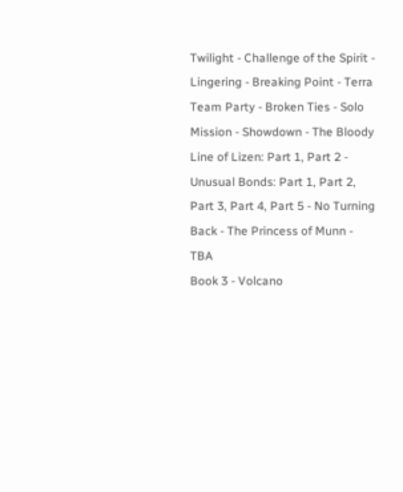Twilight - Challenge of the Spirit - Lingering - Breaking Point - Terra Team Party - Broken Ties - Solo Mission - Showdown - The Bloody Line of Lizen: Part 1, Part 2 - Unusual Bonds: Part 1, Part 2, Part 3, Part 4, Part 5 - No Turning Back - The Princess of Munn - TBA
Book 3 - Volcano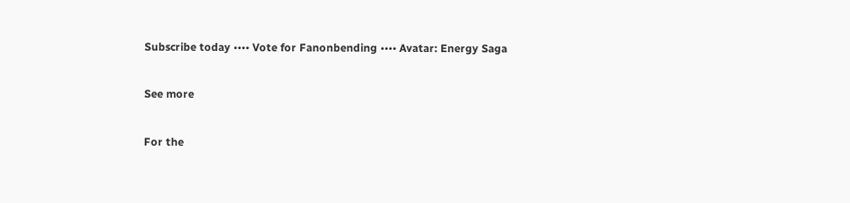Subscribe today •••• Vote for Fanonbending •••• Avatar: Energy Saga

See more

For the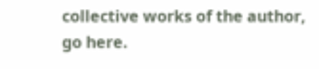collective works of the author, go here.